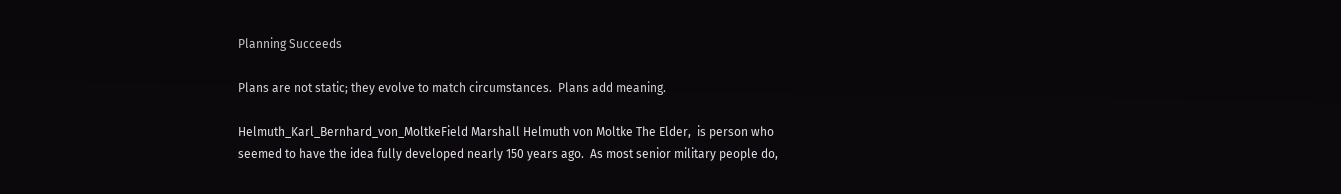Planning Succeeds

Plans are not static; they evolve to match circumstances.  Plans add meaning.

Helmuth_Karl_Bernhard_von_MoltkeField Marshall Helmuth von Moltke The Elder,  is person who seemed to have the idea fully developed nearly 150 years ago.  As most senior military people do,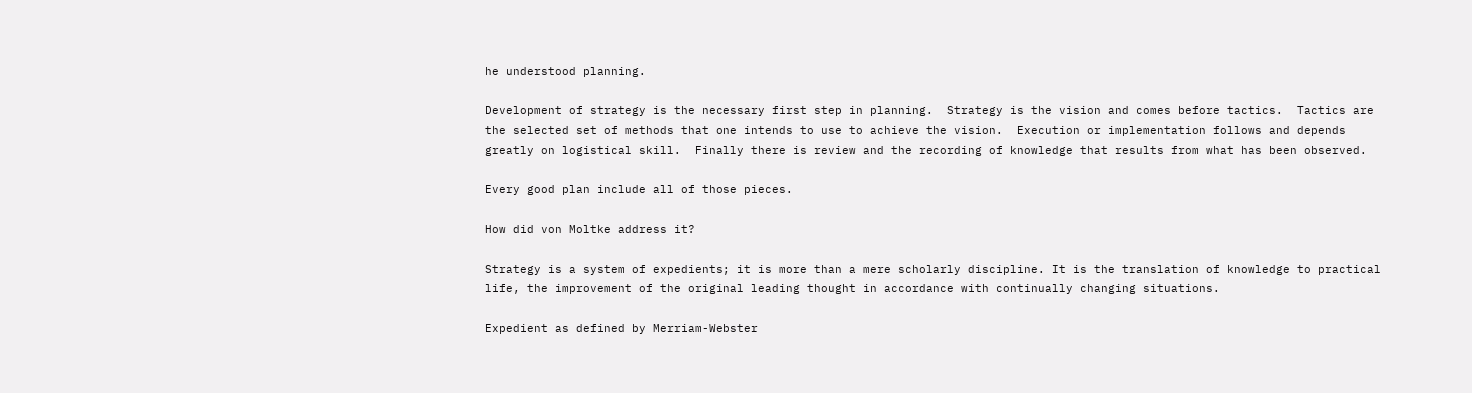he understood planning.

Development of strategy is the necessary first step in planning.  Strategy is the vision and comes before tactics.  Tactics are the selected set of methods that one intends to use to achieve the vision.  Execution or implementation follows and depends greatly on logistical skill.  Finally there is review and the recording of knowledge that results from what has been observed.

Every good plan include all of those pieces.

How did von Moltke address it?

Strategy is a system of expedients; it is more than a mere scholarly discipline. It is the translation of knowledge to practical life, the improvement of the original leading thought in accordance with continually changing situations.

Expedient as defined by Merriam-Webster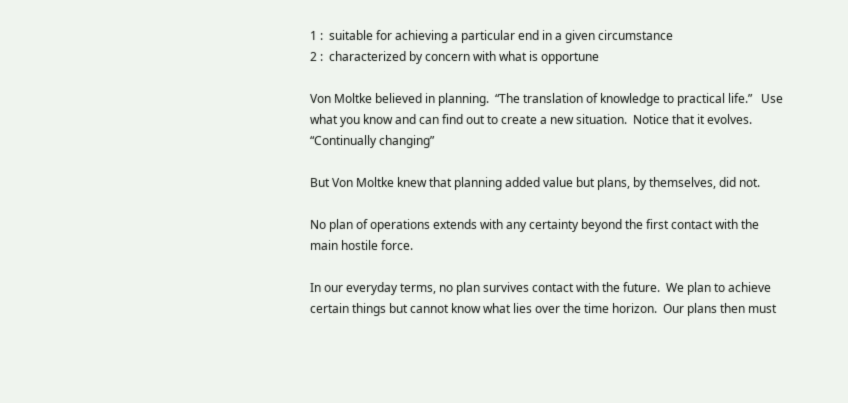1 :  suitable for achieving a particular end in a given circumstance
2 :  characterized by concern with what is opportune

Von Moltke believed in planning.  “The translation of knowledge to practical life.”   Use what you know and can find out to create a new situation.  Notice that it evolves.  “Continually changing”

But Von Moltke knew that planning added value but plans, by themselves, did not.

No plan of operations extends with any certainty beyond the first contact with the main hostile force.

In our everyday terms, no plan survives contact with the future.  We plan to achieve certain things but cannot know what lies over the time horizon.  Our plans then must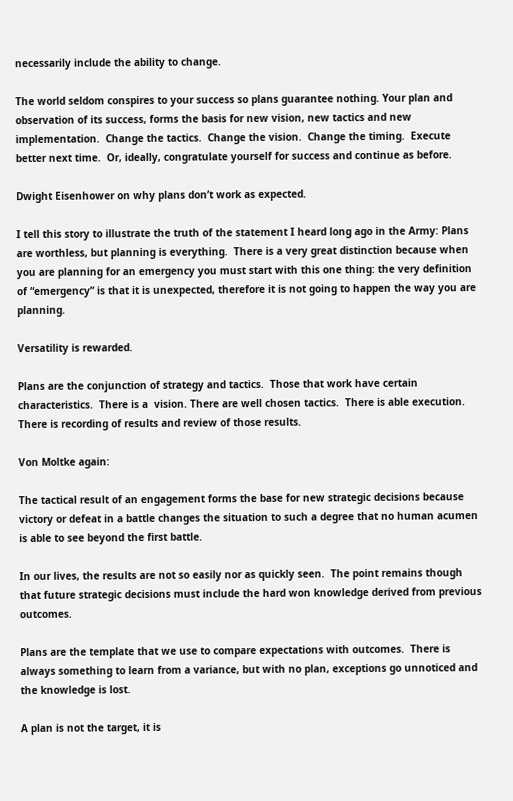necessarily include the ability to change.

The world seldom conspires to your success so plans guarantee nothing. Your plan and observation of its success, forms the basis for new vision, new tactics and new implementation.  Change the tactics.  Change the vision.  Change the timing.  Execute better next time.  Or, ideally, congratulate yourself for success and continue as before.

Dwight Eisenhower on why plans don’t work as expected.

I tell this story to illustrate the truth of the statement I heard long ago in the Army: Plans are worthless, but planning is everything.  There is a very great distinction because when you are planning for an emergency you must start with this one thing: the very definition of “emergency” is that it is unexpected, therefore it is not going to happen the way you are planning.

Versatility is rewarded.

Plans are the conjunction of strategy and tactics.  Those that work have certain characteristics.  There is a  vision. There are well chosen tactics.  There is able execution.  There is recording of results and review of those results.

Von Moltke again:

The tactical result of an engagement forms the base for new strategic decisions because victory or defeat in a battle changes the situation to such a degree that no human acumen is able to see beyond the first battle.

In our lives, the results are not so easily nor as quickly seen.  The point remains though that future strategic decisions must include the hard won knowledge derived from previous outcomes.

Plans are the template that we use to compare expectations with outcomes.  There is always something to learn from a variance, but with no plan, exceptions go unnoticed and the knowledge is lost.

A plan is not the target, it is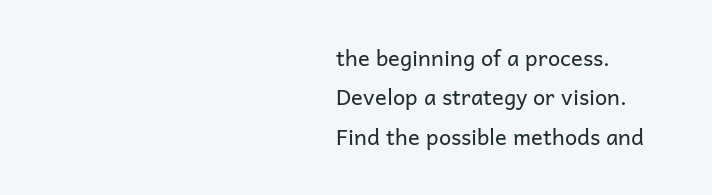the beginning of a process.   Develop a strategy or vision.  Find the possible methods and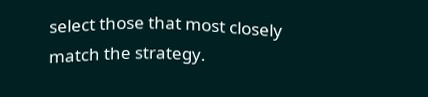select those that most closely match the strategy.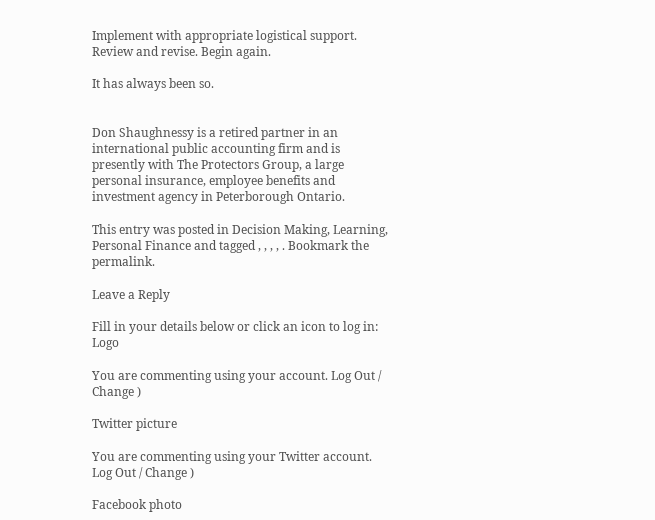Implement with appropriate logistical support.  Review and revise. Begin again.

It has always been so.


Don Shaughnessy is a retired partner in an international public accounting firm and is presently with The Protectors Group, a large personal insurance, employee benefits and investment agency in Peterborough Ontario.

This entry was posted in Decision Making, Learning, Personal Finance and tagged , , , , . Bookmark the permalink.

Leave a Reply

Fill in your details below or click an icon to log in: Logo

You are commenting using your account. Log Out / Change )

Twitter picture

You are commenting using your Twitter account. Log Out / Change )

Facebook photo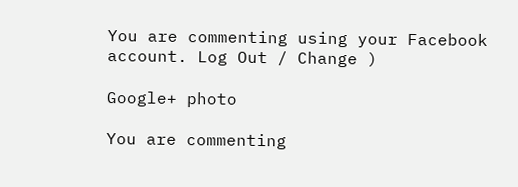You are commenting using your Facebook account. Log Out / Change )

Google+ photo

You are commenting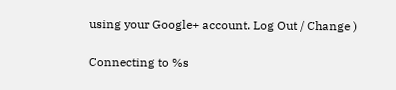using your Google+ account. Log Out / Change )

Connecting to %s